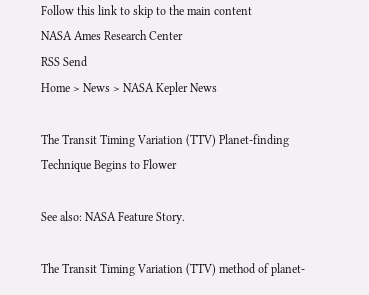Follow this link to skip to the main content
NASA Ames Research Center
RSS Send
Home > News > NASA Kepler News

The Transit Timing Variation (TTV) Planet-finding Technique Begins to Flower

See also: NASA Feature Story.

The Transit Timing Variation (TTV) method of planet-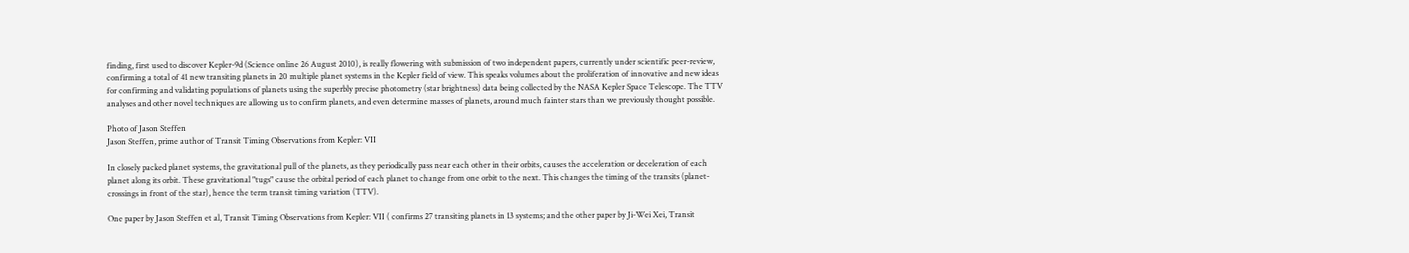finding, first used to discover Kepler-9d (Science online 26 August 2010), is really flowering with submission of two independent papers, currently under scientific peer-review, confirming a total of 41 new transiting planets in 20 multiple planet systems in the Kepler field of view. This speaks volumes about the proliferation of innovative and new ideas for confirming and validating populations of planets using the superbly precise photometry (star brightness) data being collected by the NASA Kepler Space Telescope. The TTV analyses and other novel techniques are allowing us to confirm planets, and even determine masses of planets, around much fainter stars than we previously thought possible.

Photo of Jason Steffen
Jason Steffen, prime author of Transit Timing Observations from Kepler: VII

In closely packed planet systems, the gravitational pull of the planets, as they periodically pass near each other in their orbits, causes the acceleration or deceleration of each planet along its orbit. These gravitational "tugs" cause the orbital period of each planet to change from one orbit to the next. This changes the timing of the transits (planet-crossings in front of the star), hence the term transit timing variation (TTV).

One paper by Jason Steffen et al, Transit Timing Observations from Kepler: VII ( confirms 27 transiting planets in 13 systems; and the other paper by Ji-Wei Xei, Transit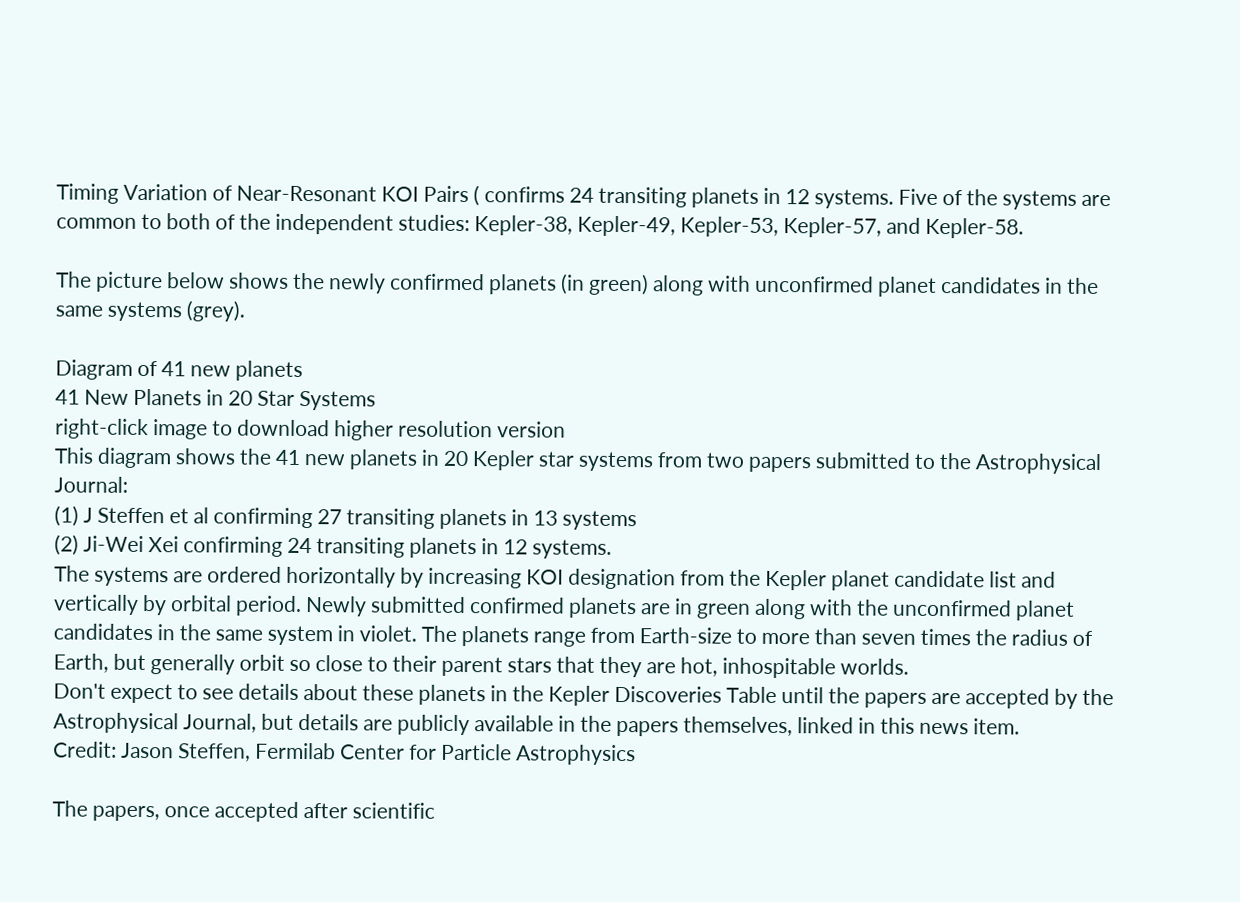Timing Variation of Near-Resonant KOI Pairs ( confirms 24 transiting planets in 12 systems. Five of the systems are common to both of the independent studies: Kepler-38, Kepler-49, Kepler-53, Kepler-57, and Kepler-58.

The picture below shows the newly confirmed planets (in green) along with unconfirmed planet candidates in the same systems (grey).

Diagram of 41 new planets
41 New Planets in 20 Star Systems
right-click image to download higher resolution version
This diagram shows the 41 new planets in 20 Kepler star systems from two papers submitted to the Astrophysical Journal:
(1) J Steffen et al confirming 27 transiting planets in 13 systems
(2) Ji-Wei Xei confirming 24 transiting planets in 12 systems.
The systems are ordered horizontally by increasing KOI designation from the Kepler planet candidate list and vertically by orbital period. Newly submitted confirmed planets are in green along with the unconfirmed planet candidates in the same system in violet. The planets range from Earth-size to more than seven times the radius of Earth, but generally orbit so close to their parent stars that they are hot, inhospitable worlds.
Don't expect to see details about these planets in the Kepler Discoveries Table until the papers are accepted by the Astrophysical Journal, but details are publicly available in the papers themselves, linked in this news item.
Credit: Jason Steffen, Fermilab Center for Particle Astrophysics

The papers, once accepted after scientific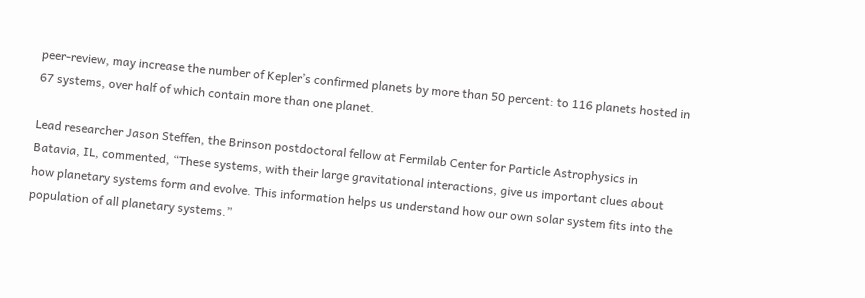peer-review, may increase the number of Kepler’s confirmed planets by more than 50 percent: to 116 planets hosted in 67 systems, over half of which contain more than one planet.

Lead researcher Jason Steffen, the Brinson postdoctoral fellow at Fermilab Center for Particle Astrophysics in Batavia, IL, commented, “These systems, with their large gravitational interactions, give us important clues about how planetary systems form and evolve. This information helps us understand how our own solar system fits into the population of all planetary systems.”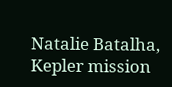Natalie Batalha, Kepler mission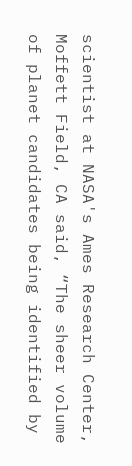scientist at NASA's Ames Research Center, Moffett Field, CA said, “The sheer volume of planet candidates being identified by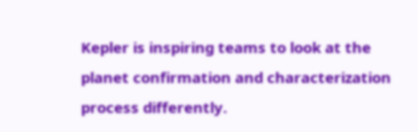Kepler is inspiring teams to look at the planet confirmation and characterization process differently.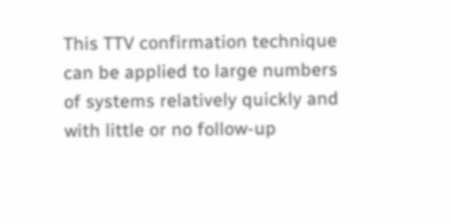This TTV confirmation technique can be applied to large numbers of systems relatively quickly and with little or no follow-up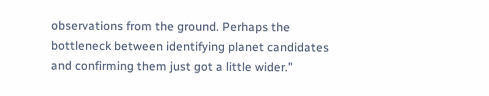observations from the ground. Perhaps the bottleneck between identifying planet candidates and confirming them just got a little wider.”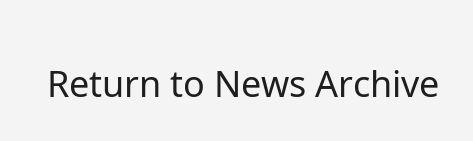Return to News Archive